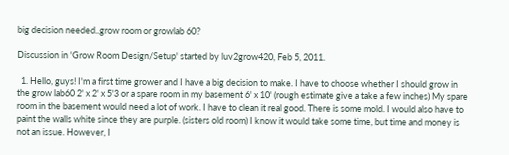big decision needed..grow room or growlab 60?

Discussion in 'Grow Room Design/Setup' started by luv2grow420, Feb 5, 2011.

  1. Hello, guys! I'm a first time grower and I have a big decision to make. I have to choose whether I should grow in the grow lab60 2' x 2' x 5'3 or a spare room in my basement 6' x 10' (rough estimate give a take a few inches) My spare room in the basement would need a lot of work. I have to clean it real good. There is some mold. I would also have to paint the walls white since they are purple. (sisters old room) I know it would take some time, but time and money is not an issue. However, I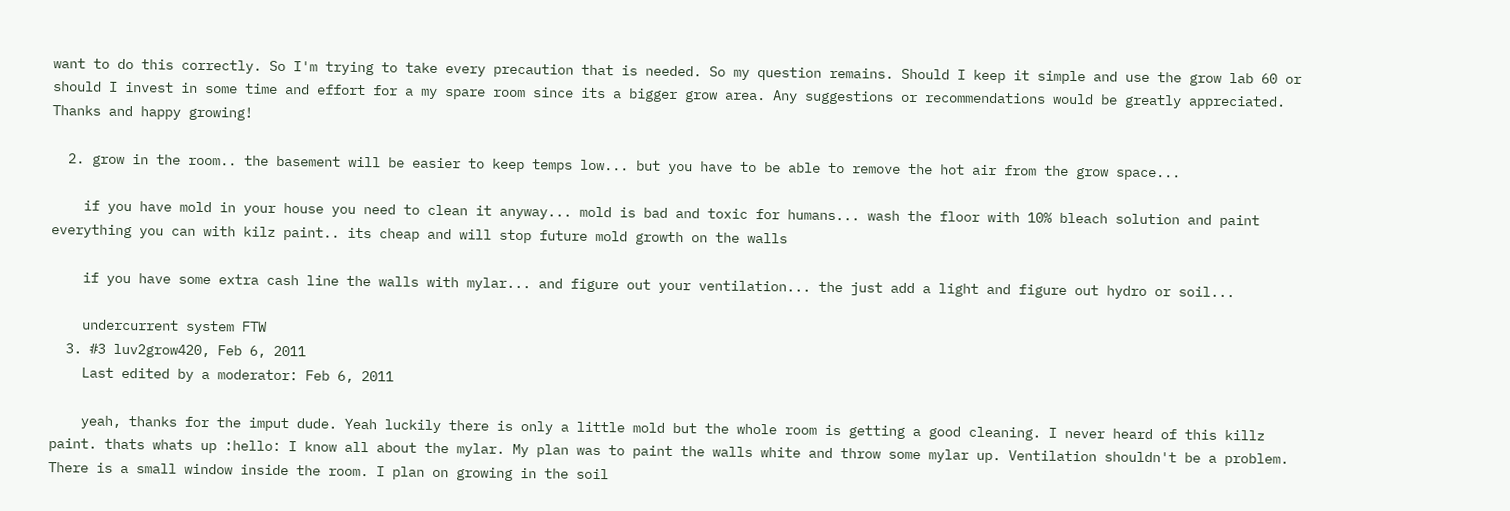want to do this correctly. So I'm trying to take every precaution that is needed. So my question remains. Should I keep it simple and use the grow lab 60 or should I invest in some time and effort for a my spare room since its a bigger grow area. Any suggestions or recommendations would be greatly appreciated. Thanks and happy growing!

  2. grow in the room.. the basement will be easier to keep temps low... but you have to be able to remove the hot air from the grow space...

    if you have mold in your house you need to clean it anyway... mold is bad and toxic for humans... wash the floor with 10% bleach solution and paint everything you can with kilz paint.. its cheap and will stop future mold growth on the walls

    if you have some extra cash line the walls with mylar... and figure out your ventilation... the just add a light and figure out hydro or soil...

    undercurrent system FTW
  3. #3 luv2grow420, Feb 6, 2011
    Last edited by a moderator: Feb 6, 2011

    yeah, thanks for the imput dude. Yeah luckily there is only a little mold but the whole room is getting a good cleaning. I never heard of this killz paint. thats whats up :hello: I know all about the mylar. My plan was to paint the walls white and throw some mylar up. Ventilation shouldn't be a problem. There is a small window inside the room. I plan on growing in the soil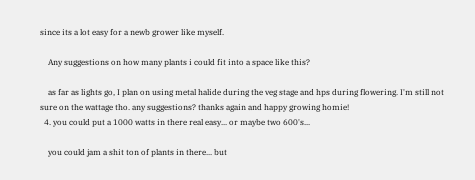since its a lot easy for a newb grower like myself.

    Any suggestions on how many plants i could fit into a space like this?

    as far as lights go, I plan on using metal halide during the veg stage and hps during flowering. I'm still not sure on the wattage tho. any suggestions? thanks again and happy growing homie!
  4. you could put a 1000 watts in there real easy... or maybe two 600's...

    you could jam a shit ton of plants in there... but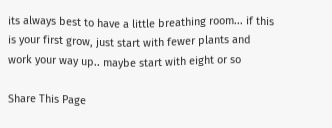its always best to have a little breathing room... if this is your first grow, just start with fewer plants and work your way up.. maybe start with eight or so

Share This Page